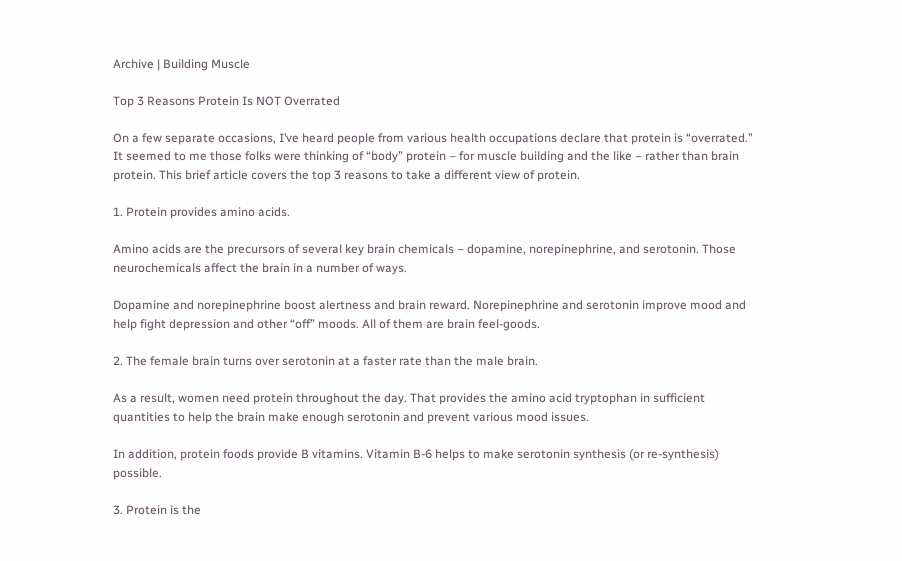Archive | Building Muscle

Top 3 Reasons Protein Is NOT Overrated

On a few separate occasions, I’ve heard people from various health occupations declare that protein is “overrated.” It seemed to me those folks were thinking of “body” protein – for muscle building and the like – rather than brain protein. This brief article covers the top 3 reasons to take a different view of protein.

1. Protein provides amino acids.

Amino acids are the precursors of several key brain chemicals – dopamine, norepinephrine, and serotonin. Those neurochemicals affect the brain in a number of ways.

Dopamine and norepinephrine boost alertness and brain reward. Norepinephrine and serotonin improve mood and help fight depression and other “off” moods. All of them are brain feel-goods.

2. The female brain turns over serotonin at a faster rate than the male brain.

As a result, women need protein throughout the day. That provides the amino acid tryptophan in sufficient quantities to help the brain make enough serotonin and prevent various mood issues.

In addition, protein foods provide B vitamins. Vitamin B-6 helps to make serotonin synthesis (or re-synthesis) possible.

3. Protein is the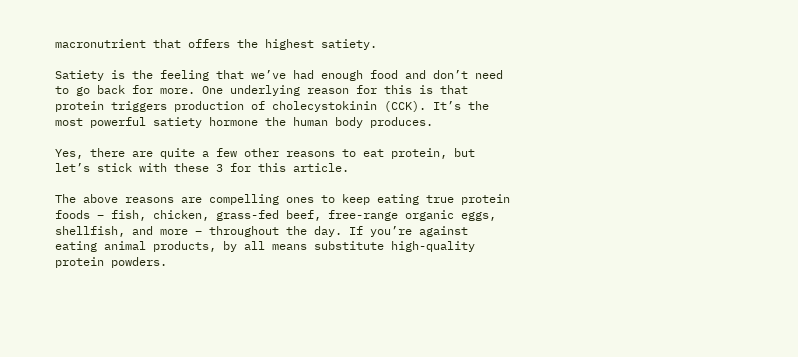macronutrient that offers the highest satiety.

Satiety is the feeling that we’ve had enough food and don’t need to go back for more. One underlying reason for this is that protein triggers production of cholecystokinin (CCK). It’s the most powerful satiety hormone the human body produces.

Yes, there are quite a few other reasons to eat protein, but let’s stick with these 3 for this article.

The above reasons are compelling ones to keep eating true protein foods – fish, chicken, grass-fed beef, free-range organic eggs, shellfish, and more – throughout the day. If you’re against eating animal products, by all means substitute high-quality protein powders.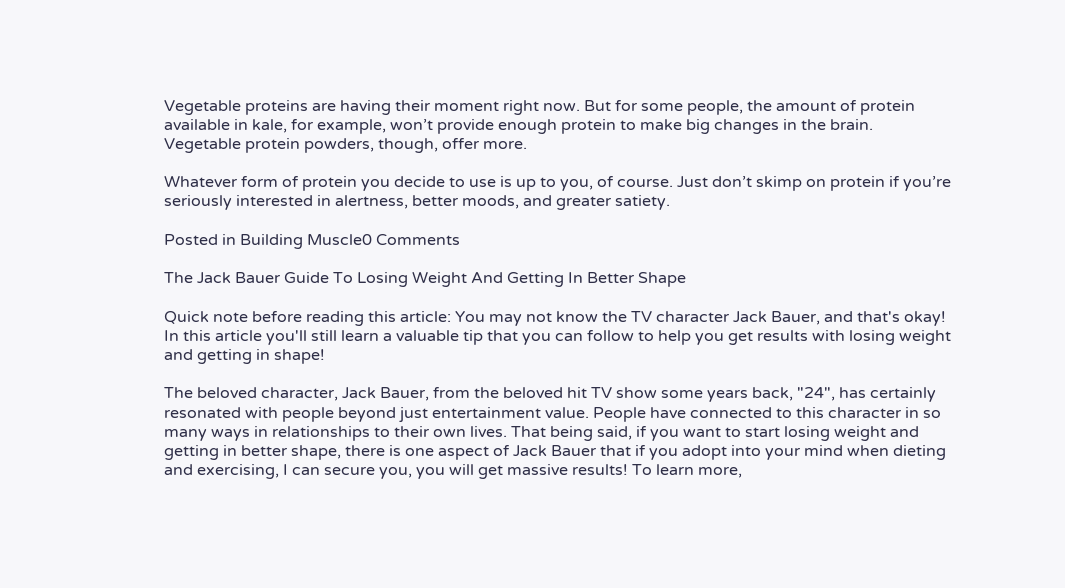Vegetable proteins are having their moment right now. But for some people, the amount of protein available in kale, for example, won’t provide enough protein to make big changes in the brain. Vegetable protein powders, though, offer more.

Whatever form of protein you decide to use is up to you, of course. Just don’t skimp on protein if you’re seriously interested in alertness, better moods, and greater satiety.

Posted in Building Muscle0 Comments

The Jack Bauer Guide To Losing Weight And Getting In Better Shape

Quick note before reading this article: You may not know the TV character Jack Bauer, and that's okay! In this article you'll still learn a valuable tip that you can follow to help you get results with losing weight and getting in shape!

The beloved character, Jack Bauer, from the beloved hit TV show some years back, "24", has certainly resonated with people beyond just entertainment value. People have connected to this character in so many ways in relationships to their own lives. That being said, if you want to start losing weight and getting in better shape, there is one aspect of Jack Bauer that if you adopt into your mind when dieting and exercising, I can secure you, you will get massive results! To learn more,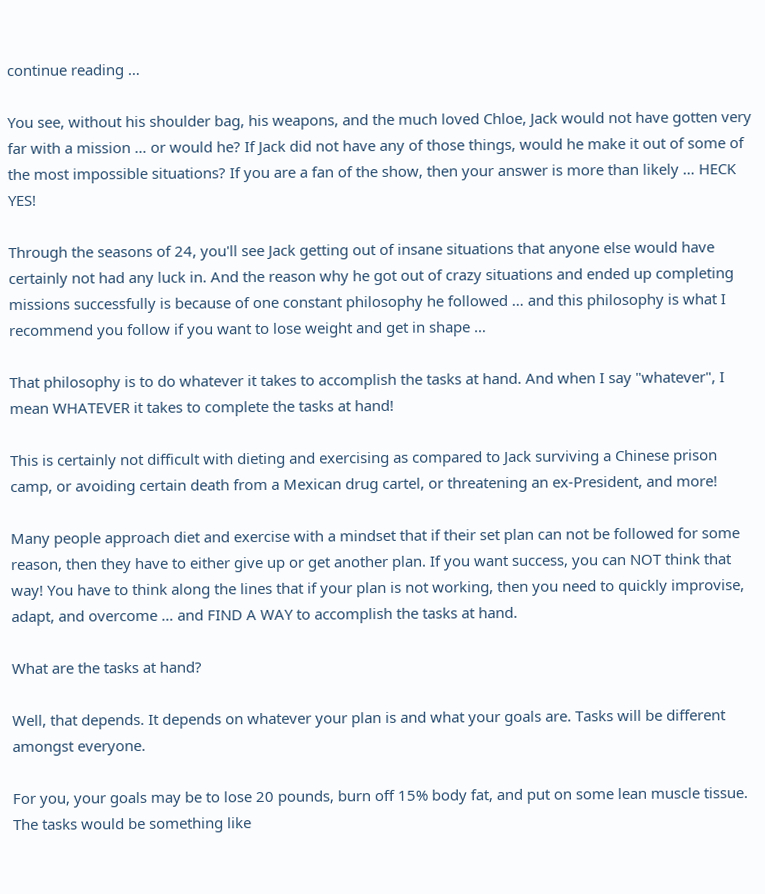continue reading …

You see, without his shoulder bag, his weapons, and the much loved Chloe, Jack would not have gotten very far with a mission … or would he? If Jack did not have any of those things, would he make it out of some of the most impossible situations? If you are a fan of the show, then your answer is more than likely … HECK YES!

Through the seasons of 24, you'll see Jack getting out of insane situations that anyone else would have certainly not had any luck in. And the reason why he got out of crazy situations and ended up completing missions successfully is because of one constant philosophy he followed … and this philosophy is what I recommend you follow if you want to lose weight and get in shape …

That philosophy is to do whatever it takes to accomplish the tasks at hand. And when I say "whatever", I mean WHATEVER it takes to complete the tasks at hand!

This is certainly not difficult with dieting and exercising as compared to Jack surviving a Chinese prison camp, or avoiding certain death from a Mexican drug cartel, or threatening an ex-President, and more!

Many people approach diet and exercise with a mindset that if their set plan can not be followed for some reason, then they have to either give up or get another plan. If you want success, you can NOT think that way! You have to think along the lines that if your plan is not working, then you need to quickly improvise, adapt, and overcome … and FIND A WAY to accomplish the tasks at hand.

What are the tasks at hand?

Well, that depends. It depends on whatever your plan is and what your goals are. Tasks will be different amongst everyone.

For you, your goals may be to lose 20 pounds, burn off 15% body fat, and put on some lean muscle tissue. The tasks would be something like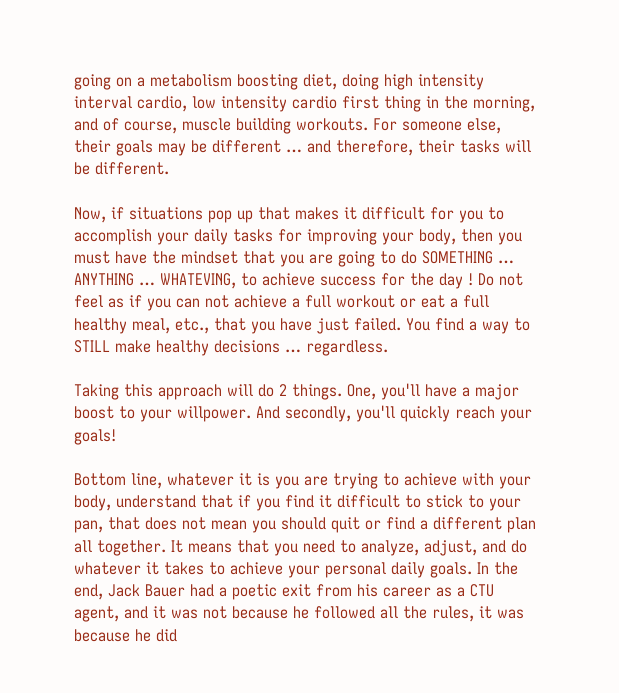going on a metabolism boosting diet, doing high intensity interval cardio, low intensity cardio first thing in the morning, and of course, muscle building workouts. For someone else, their goals may be different … and therefore, their tasks will be different.

Now, if situations pop up that makes it difficult for you to accomplish your daily tasks for improving your body, then you must have the mindset that you are going to do SOMETHING … ANYTHING … WHATEVING, to achieve success for the day ! Do not feel as if you can not achieve a full workout or eat a full healthy meal, etc., that you have just failed. You find a way to STILL make healthy decisions … regardless.

Taking this approach will do 2 things. One, you'll have a major boost to your willpower. And secondly, you'll quickly reach your goals!

Bottom line, whatever it is you are trying to achieve with your body, understand that if you find it difficult to stick to your pan, that does not mean you should quit or find a different plan all together. It means that you need to analyze, adjust, and do whatever it takes to achieve your personal daily goals. In the end, Jack Bauer had a poetic exit from his career as a CTU agent, and it was not because he followed all the rules, it was because he did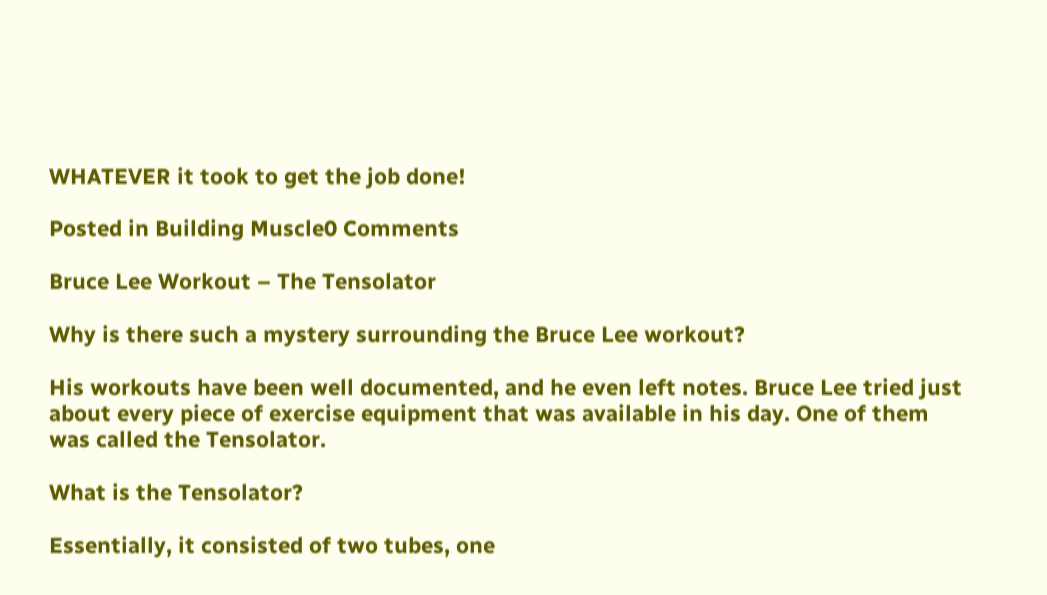WHATEVER it took to get the job done!

Posted in Building Muscle0 Comments

Bruce Lee Workout – The Tensolator

Why is there such a mystery surrounding the Bruce Lee workout?

His workouts have been well documented, and he even left notes. Bruce Lee tried just about every piece of exercise equipment that was available in his day. One of them was called the Tensolator.

What is the Tensolator?

Essentially, it consisted of two tubes, one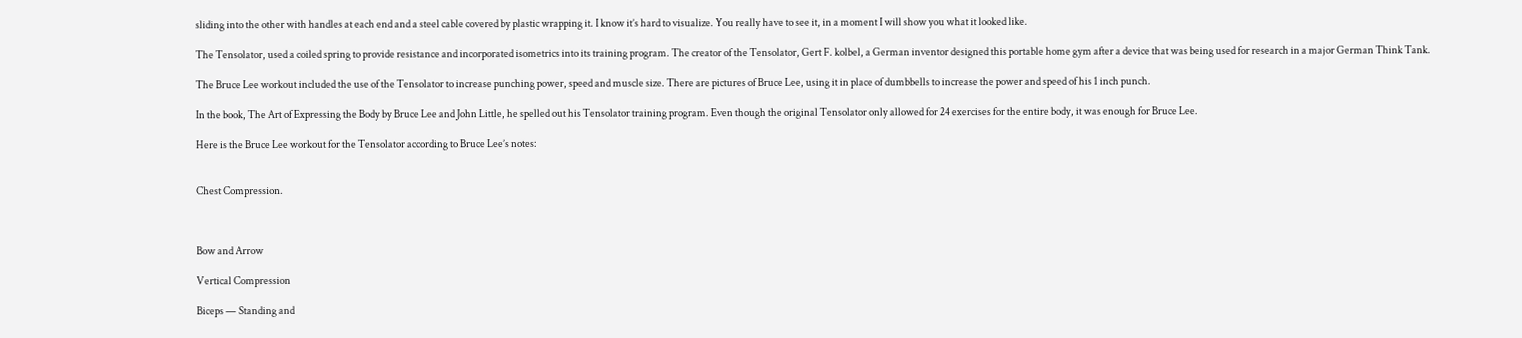sliding into the other with handles at each end and a steel cable covered by plastic wrapping it. I know it’s hard to visualize. You really have to see it, in a moment I will show you what it looked like.

The Tensolator, used a coiled spring to provide resistance and incorporated isometrics into its training program. The creator of the Tensolator, Gert F. kolbel, a German inventor designed this portable home gym after a device that was being used for research in a major German Think Tank.

The Bruce Lee workout included the use of the Tensolator to increase punching power, speed and muscle size. There are pictures of Bruce Lee, using it in place of dumbbells to increase the power and speed of his 1 inch punch.

In the book, The Art of Expressing the Body by Bruce Lee and John Little, he spelled out his Tensolator training program. Even though the original Tensolator only allowed for 24 exercises for the entire body, it was enough for Bruce Lee.

Here is the Bruce Lee workout for the Tensolator according to Bruce Lee’s notes:


Chest Compression.



Bow and Arrow

Vertical Compression

Biceps — Standing and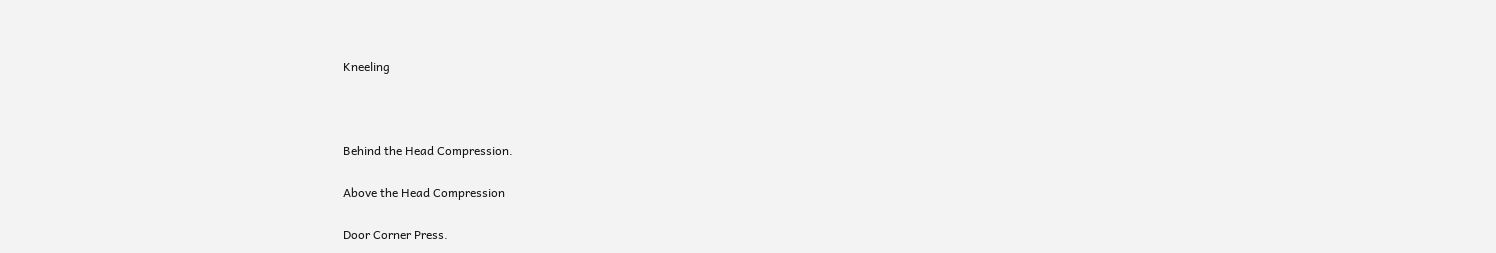Kneeling



Behind the Head Compression.

Above the Head Compression

Door Corner Press.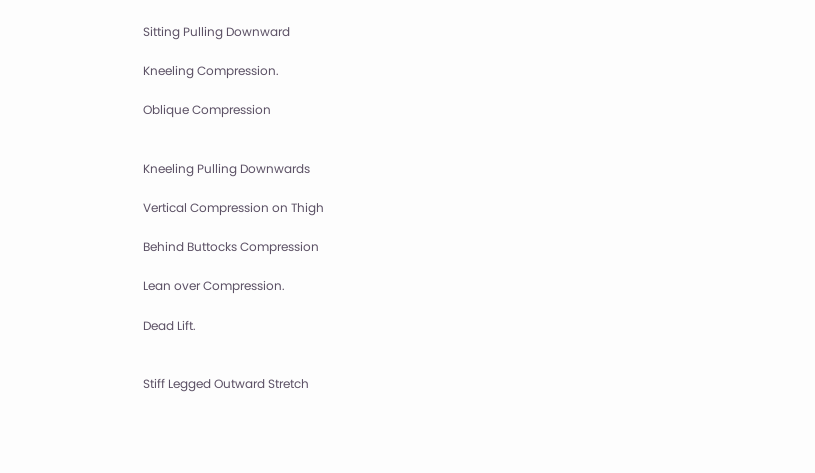Sitting Pulling Downward

Kneeling Compression.

Oblique Compression


Kneeling Pulling Downwards

Vertical Compression on Thigh

Behind Buttocks Compression

Lean over Compression.

Dead Lift.


Stiff Legged Outward Stretch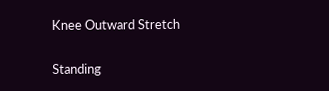Knee Outward Stretch

Standing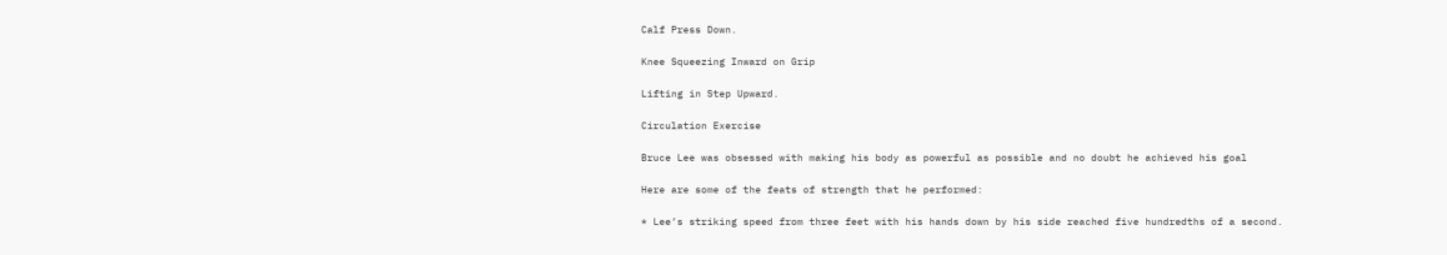Calf Press Down.

Knee Squeezing Inward on Grip

Lifting in Step Upward.

Circulation Exercise

Bruce Lee was obsessed with making his body as powerful as possible and no doubt he achieved his goal

Here are some of the feats of strength that he performed:

* Lee’s striking speed from three feet with his hands down by his side reached five hundredths of a second.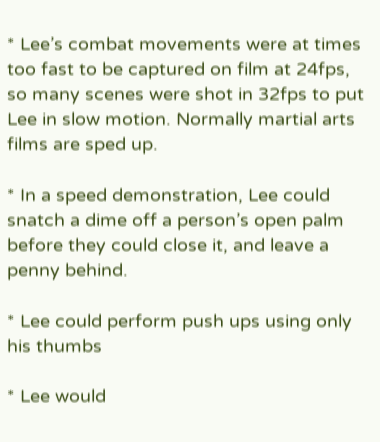* Lee’s combat movements were at times too fast to be captured on film at 24fps, so many scenes were shot in 32fps to put Lee in slow motion. Normally martial arts films are sped up.

* In a speed demonstration, Lee could snatch a dime off a person’s open palm before they could close it, and leave a penny behind.

* Lee could perform push ups using only his thumbs

* Lee would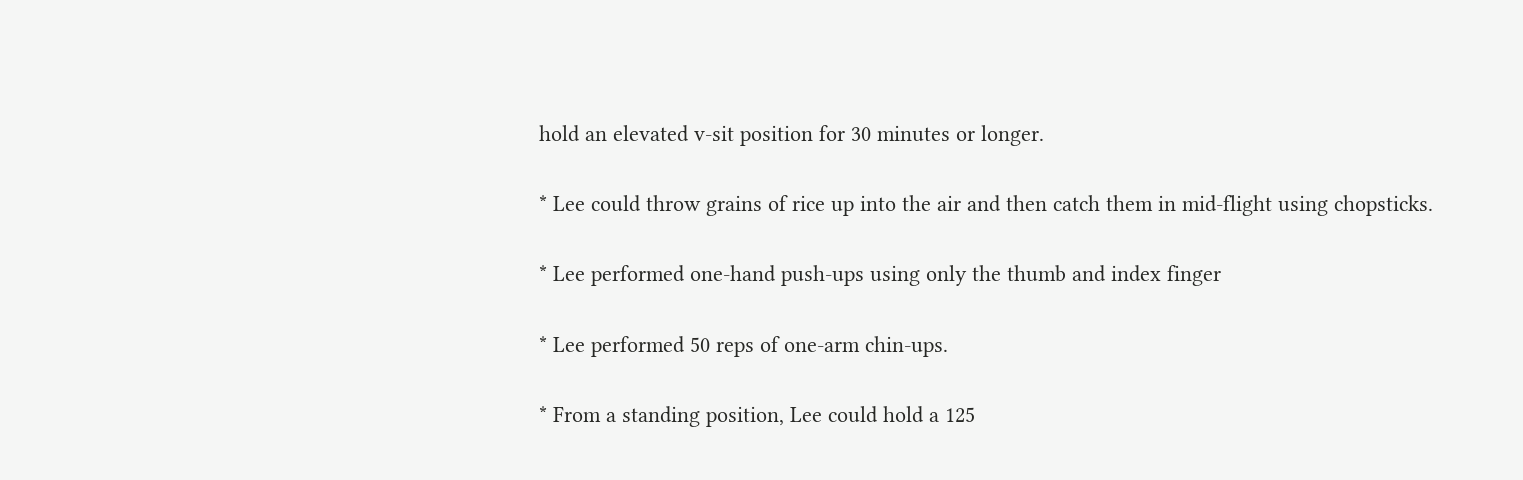hold an elevated v-sit position for 30 minutes or longer.

* Lee could throw grains of rice up into the air and then catch them in mid-flight using chopsticks.

* Lee performed one-hand push-ups using only the thumb and index finger

* Lee performed 50 reps of one-arm chin-ups.

* From a standing position, Lee could hold a 125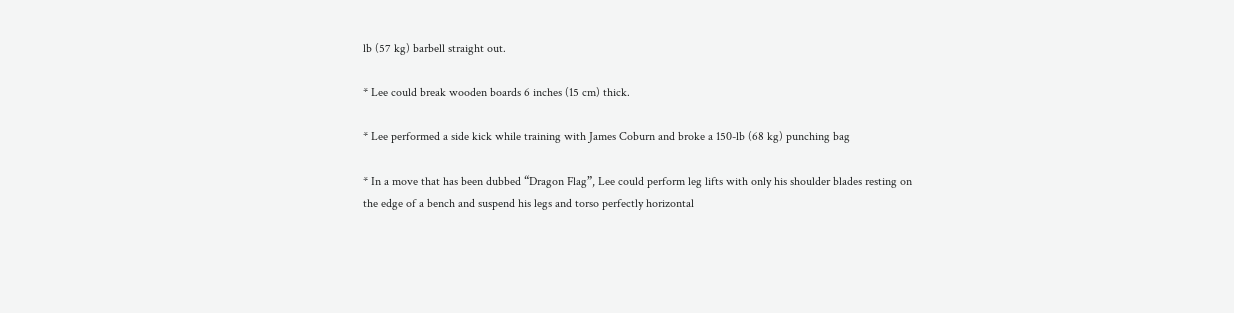lb (57 kg) barbell straight out.

* Lee could break wooden boards 6 inches (15 cm) thick.

* Lee performed a side kick while training with James Coburn and broke a 150-lb (68 kg) punching bag

* In a move that has been dubbed “Dragon Flag”, Lee could perform leg lifts with only his shoulder blades resting on the edge of a bench and suspend his legs and torso perfectly horizontal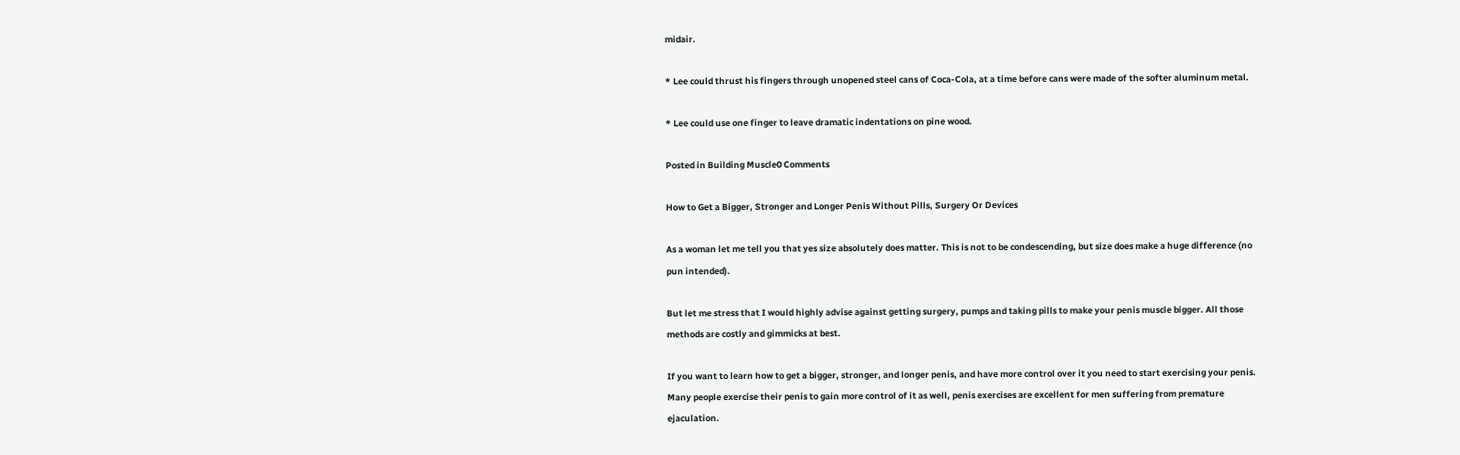midair.

* Lee could thrust his fingers through unopened steel cans of Coca-Cola, at a time before cans were made of the softer aluminum metal.

* Lee could use one finger to leave dramatic indentations on pine wood.

Posted in Building Muscle0 Comments

How to Get a Bigger, Stronger and Longer Penis Without Pills, Surgery Or Devices

As a woman let me tell you that yes size absolutely does matter. This is not to be condescending, but size does make a huge difference (no pun intended).

But let me stress that I would highly advise against getting surgery, pumps and taking pills to make your penis muscle bigger. All those methods are costly and gimmicks at best.

If you want to learn how to get a bigger, stronger, and longer penis, and have more control over it you need to start exercising your penis. Many people exercise their penis to gain more control of it as well, penis exercises are excellent for men suffering from premature ejaculation.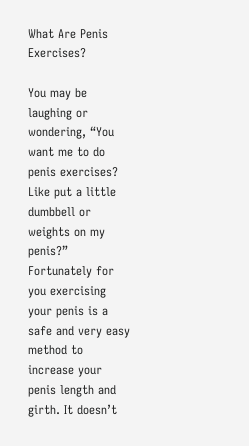What Are Penis Exercises?

You may be laughing or wondering, “You want me to do penis exercises? Like put a little dumbbell or weights on my penis?” Fortunately for you exercising your penis is a safe and very easy method to increase your penis length and girth. It doesn’t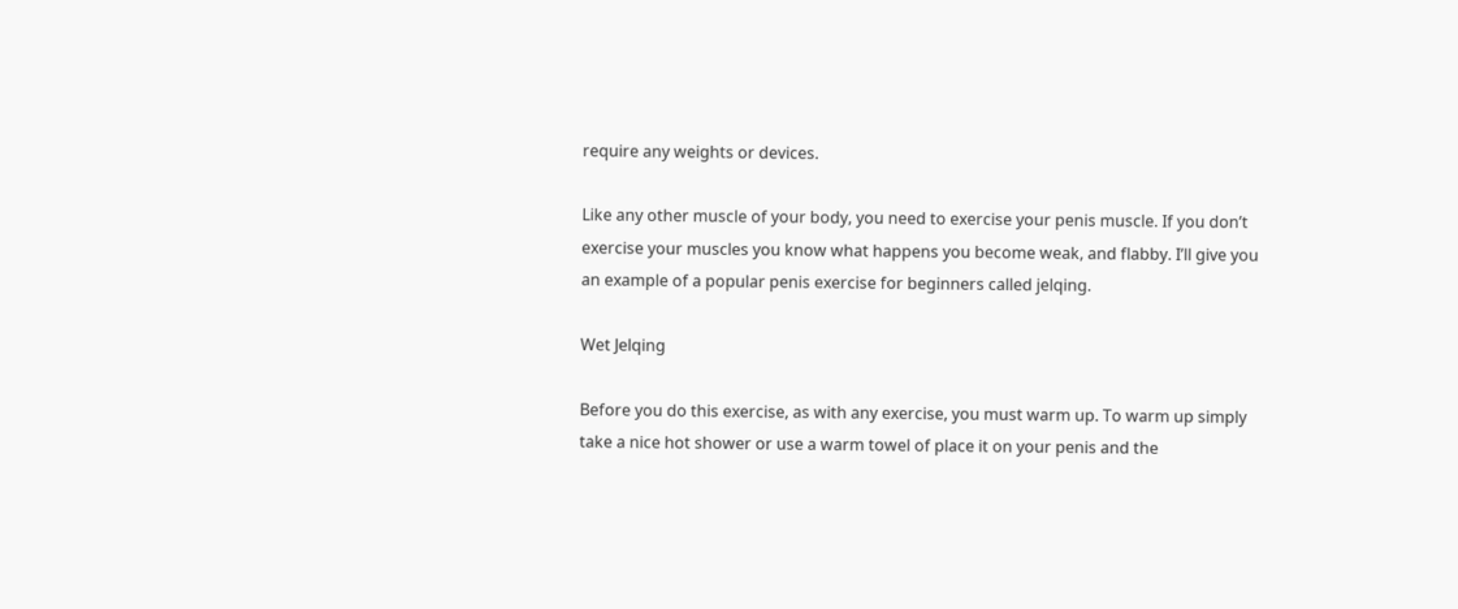require any weights or devices.

Like any other muscle of your body, you need to exercise your penis muscle. If you don’t exercise your muscles you know what happens you become weak, and flabby. I’ll give you an example of a popular penis exercise for beginners called jelqing.

Wet Jelqing

Before you do this exercise, as with any exercise, you must warm up. To warm up simply take a nice hot shower or use a warm towel of place it on your penis and the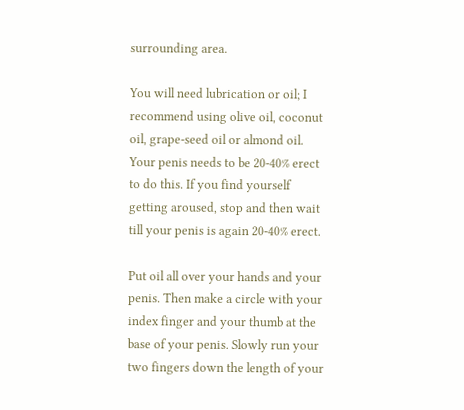surrounding area.

You will need lubrication or oil; I recommend using olive oil, coconut oil, grape-seed oil or almond oil. Your penis needs to be 20-40% erect to do this. If you find yourself getting aroused, stop and then wait till your penis is again 20-40% erect.

Put oil all over your hands and your penis. Then make a circle with your index finger and your thumb at the base of your penis. Slowly run your two fingers down the length of your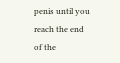penis until you reach the end of the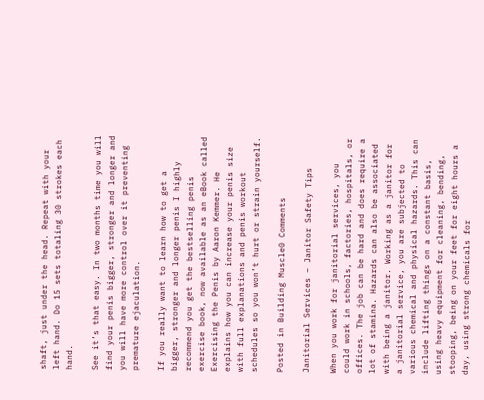shaft, just under the head. Repeat with your left hand. Do 15 sets totaling 30 strokes each hand.

See it’s that easy. In two months time you will find your penis bigger, stronger and longer and you will have more control over it preventing premature ejaculation.

If you really want to learn how to get a bigger, stronger and longer penis I highly recommend you get the bestselling penis exercise book, now available as an eBook called Exercising the Penis by Aaron Kemmer. He explains how you can increase your penis size with full explanations and penis workout schedules so you won’t hurt or strain yourself.

Posted in Building Muscle0 Comments

Janitorial Services – Janitor Safety Tips

When you work for janitorial services, you could work in schools, factories, hospitals, or offices. The job can be hard and does require a lot of stamina. Hazards can also be associated with being a janitor. Working as a janitor for a janitorial service, you are subjected to various chemical and physical hazards. This can include lifting things on a constant basis, using heavy equipment for cleaning, bending, stooping, being on your feet for eight hours a day, using strong chemicals for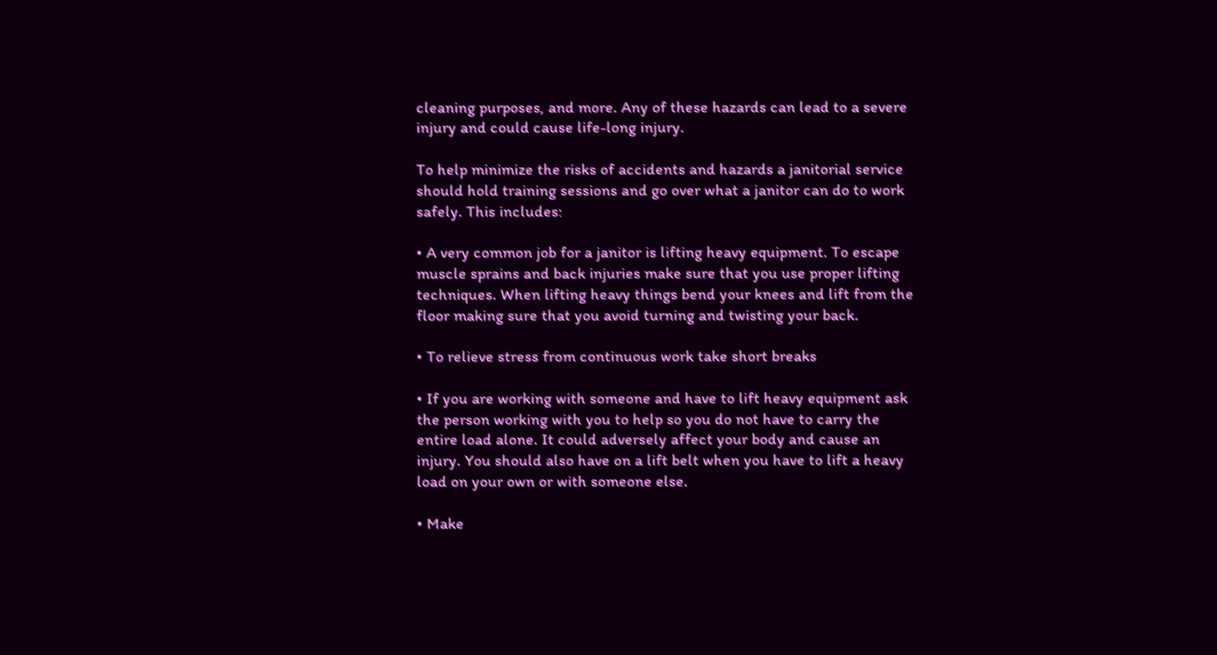cleaning purposes, and more. Any of these hazards can lead to a severe injury and could cause life-long injury.

To help minimize the risks of accidents and hazards a janitorial service should hold training sessions and go over what a janitor can do to work safely. This includes:

• A very common job for a janitor is lifting heavy equipment. To escape muscle sprains and back injuries make sure that you use proper lifting techniques. When lifting heavy things bend your knees and lift from the floor making sure that you avoid turning and twisting your back.

• To relieve stress from continuous work take short breaks

• If you are working with someone and have to lift heavy equipment ask the person working with you to help so you do not have to carry the entire load alone. It could adversely affect your body and cause an injury. You should also have on a lift belt when you have to lift a heavy load on your own or with someone else.

• Make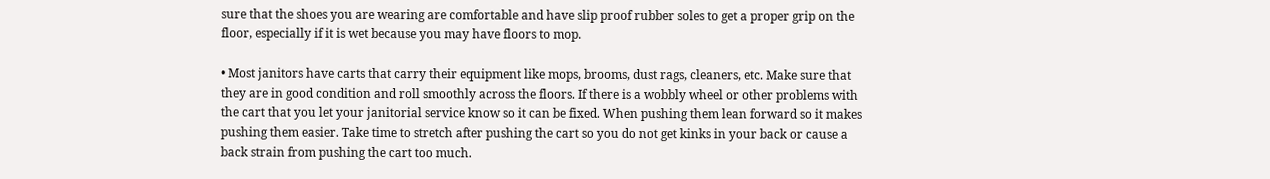sure that the shoes you are wearing are comfortable and have slip proof rubber soles to get a proper grip on the floor, especially if it is wet because you may have floors to mop.

• Most janitors have carts that carry their equipment like mops, brooms, dust rags, cleaners, etc. Make sure that they are in good condition and roll smoothly across the floors. If there is a wobbly wheel or other problems with the cart that you let your janitorial service know so it can be fixed. When pushing them lean forward so it makes pushing them easier. Take time to stretch after pushing the cart so you do not get kinks in your back or cause a back strain from pushing the cart too much.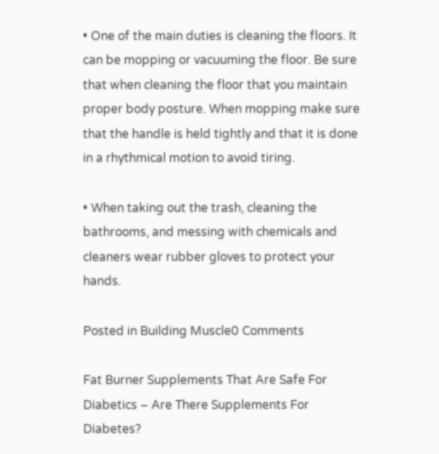• One of the main duties is cleaning the floors. It can be mopping or vacuuming the floor. Be sure that when cleaning the floor that you maintain proper body posture. When mopping make sure that the handle is held tightly and that it is done in a rhythmical motion to avoid tiring.

• When taking out the trash, cleaning the bathrooms, and messing with chemicals and cleaners wear rubber gloves to protect your hands.

Posted in Building Muscle0 Comments

Fat Burner Supplements That Are Safe For Diabetics – Are There Supplements For Diabetes?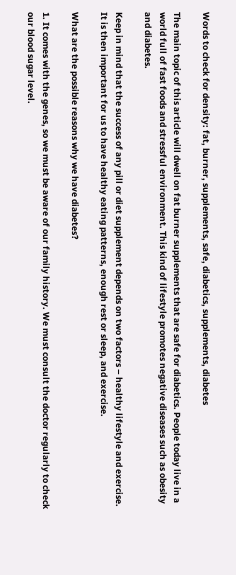Words to check for density: fat, burner, supplements, safe, diabetics, supplements, diabetes

The main topic of this article will dwell on fat burner supplements that are safe for diabetics. People today live in a world full of fast foods and stressful environment. This kind of lifestyle promotes negative diseases such as obesity and diabetes.

Keep in mind that the success of any pill or diet supplement depends on two factors – healthy lifestyle and exercise. It is then important for us to have healthy eating patterns, enough rest or sleep, and exercise.

What are the possible reasons why we have diabetes?

1. It comes with the genes, so we must be aware of our family history. We must consult the doctor regularly to check our blood sugar level.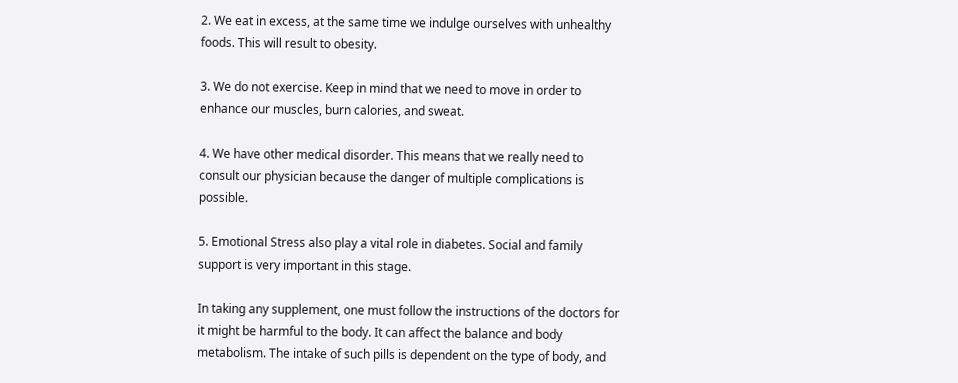2. We eat in excess, at the same time we indulge ourselves with unhealthy foods. This will result to obesity.

3. We do not exercise. Keep in mind that we need to move in order to enhance our muscles, burn calories, and sweat.

4. We have other medical disorder. This means that we really need to consult our physician because the danger of multiple complications is possible.

5. Emotional Stress also play a vital role in diabetes. Social and family support is very important in this stage.

In taking any supplement, one must follow the instructions of the doctors for it might be harmful to the body. It can affect the balance and body metabolism. The intake of such pills is dependent on the type of body, and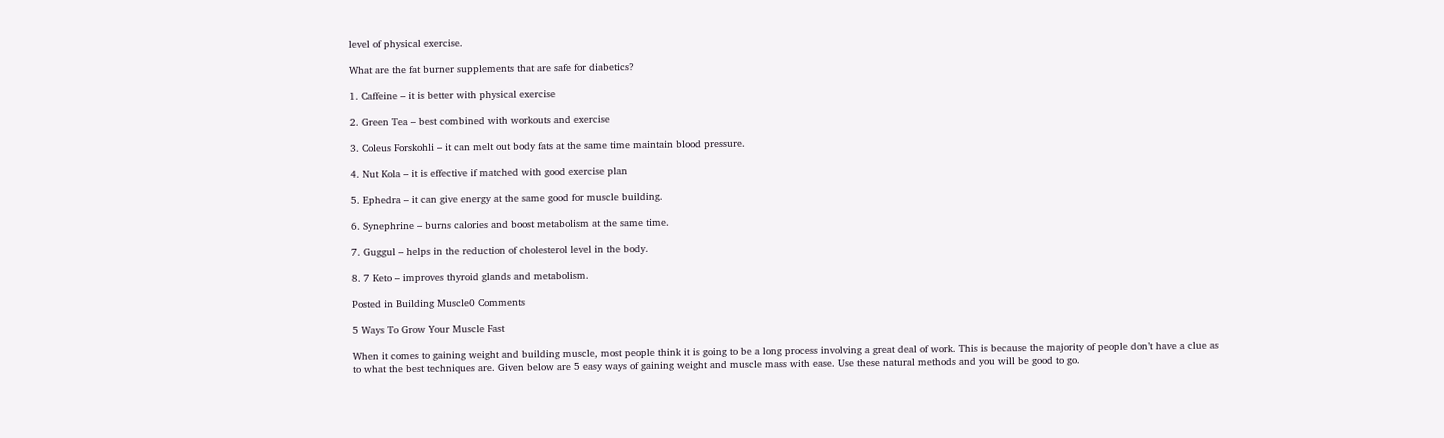level of physical exercise.

What are the fat burner supplements that are safe for diabetics?

1. Caffeine – it is better with physical exercise

2. Green Tea – best combined with workouts and exercise

3. Coleus Forskohli – it can melt out body fats at the same time maintain blood pressure.

4. Nut Kola – it is effective if matched with good exercise plan

5. Ephedra – it can give energy at the same good for muscle building.

6. Synephrine – burns calories and boost metabolism at the same time.

7. Guggul – helps in the reduction of cholesterol level in the body.

8. 7 Keto – improves thyroid glands and metabolism.

Posted in Building Muscle0 Comments

5 Ways To Grow Your Muscle Fast

When it comes to gaining weight and building muscle, most people think it is going to be a long process involving a great deal of work. This is because the majority of people don’t have a clue as to what the best techniques are. Given below are 5 easy ways of gaining weight and muscle mass with ease. Use these natural methods and you will be good to go.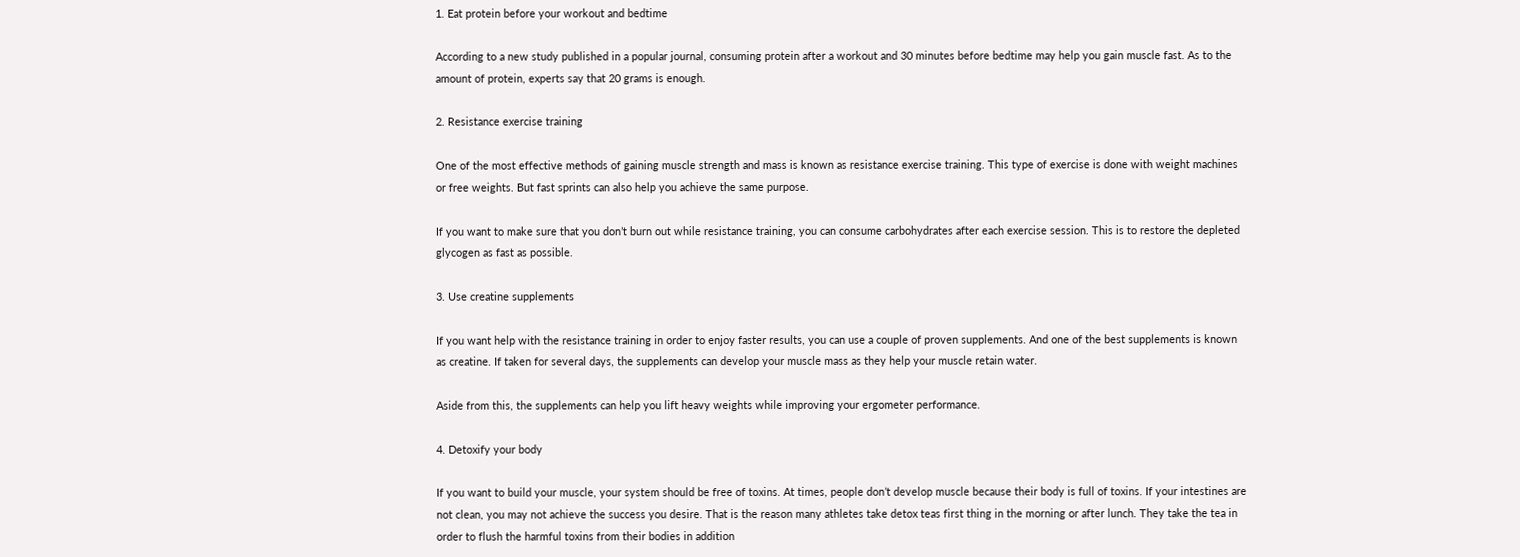1. Eat protein before your workout and bedtime

According to a new study published in a popular journal, consuming protein after a workout and 30 minutes before bedtime may help you gain muscle fast. As to the amount of protein, experts say that 20 grams is enough.

2. Resistance exercise training

One of the most effective methods of gaining muscle strength and mass is known as resistance exercise training. This type of exercise is done with weight machines or free weights. But fast sprints can also help you achieve the same purpose.

If you want to make sure that you don’t burn out while resistance training, you can consume carbohydrates after each exercise session. This is to restore the depleted glycogen as fast as possible.

3. Use creatine supplements

If you want help with the resistance training in order to enjoy faster results, you can use a couple of proven supplements. And one of the best supplements is known as creatine. If taken for several days, the supplements can develop your muscle mass as they help your muscle retain water.

Aside from this, the supplements can help you lift heavy weights while improving your ergometer performance.

4. Detoxify your body

If you want to build your muscle, your system should be free of toxins. At times, people don’t develop muscle because their body is full of toxins. If your intestines are not clean, you may not achieve the success you desire. That is the reason many athletes take detox teas first thing in the morning or after lunch. They take the tea in order to flush the harmful toxins from their bodies in addition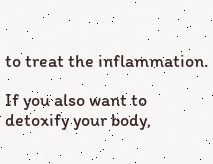to treat the inflammation.

If you also want to detoxify your body,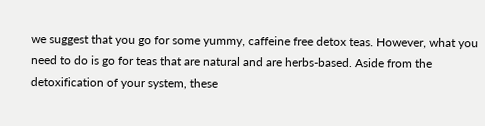we suggest that you go for some yummy, caffeine free detox teas. However, what you need to do is go for teas that are natural and are herbs-based. Aside from the detoxification of your system, these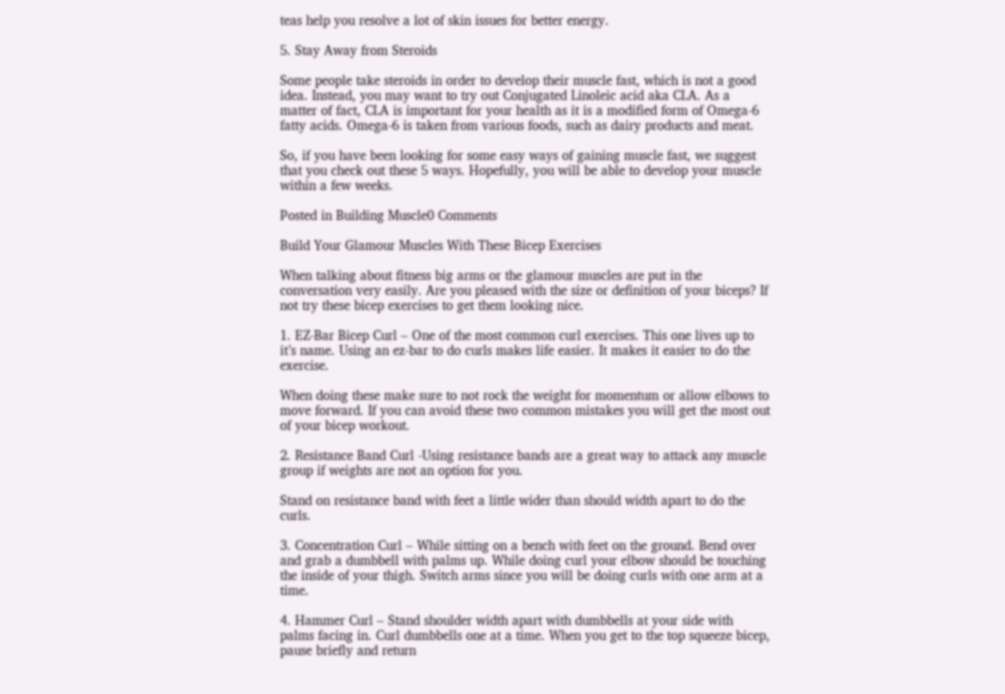teas help you resolve a lot of skin issues for better energy.

5. Stay Away from Steroids

Some people take steroids in order to develop their muscle fast, which is not a good idea. Instead, you may want to try out Conjugated Linoleic acid aka CLA. As a matter of fact, CLA is important for your health as it is a modified form of Omega-6 fatty acids. Omega-6 is taken from various foods, such as dairy products and meat.

So, if you have been looking for some easy ways of gaining muscle fast, we suggest that you check out these 5 ways. Hopefully, you will be able to develop your muscle within a few weeks.

Posted in Building Muscle0 Comments

Build Your Glamour Muscles With These Bicep Exercises

When talking about fitness big arms or the glamour muscles are put in the conversation very easily. Are you pleased with the size or definition of your biceps? If not try these bicep exercises to get them looking nice.

1. EZ-Bar Bicep Curl – One of the most common curl exercises. This one lives up to it’s name. Using an ez-bar to do curls makes life easier. It makes it easier to do the exercise.

When doing these make sure to not rock the weight for momentum or allow elbows to move forward. If you can avoid these two common mistakes you will get the most out of your bicep workout.

2. Resistance Band Curl -Using resistance bands are a great way to attack any muscle group if weights are not an option for you.

Stand on resistance band with feet a little wider than should width apart to do the curls.

3. Concentration Curl – While sitting on a bench with feet on the ground. Bend over and grab a dumbbell with palms up. While doing curl your elbow should be touching the inside of your thigh. Switch arms since you will be doing curls with one arm at a time.

4. Hammer Curl – Stand shoulder width apart with dumbbells at your side with palms facing in. Curl dumbbells one at a time. When you get to the top squeeze bicep, pause briefly and return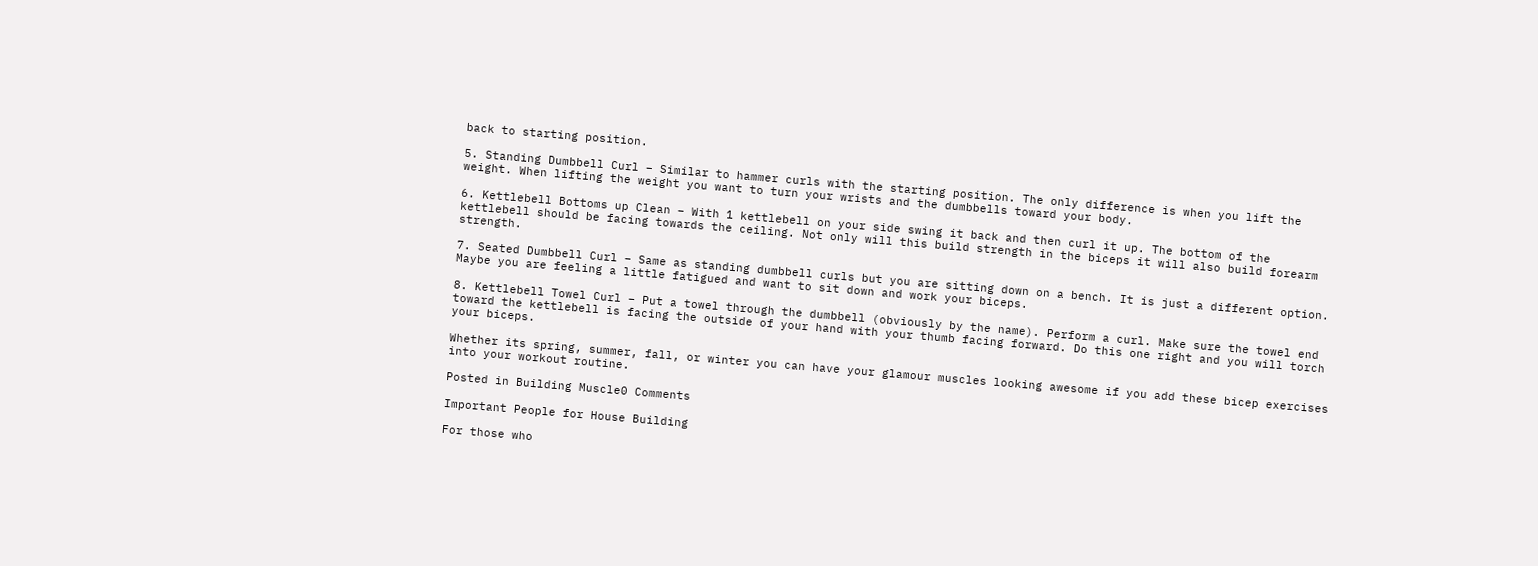back to starting position.

5. Standing Dumbbell Curl – Similar to hammer curls with the starting position. The only difference is when you lift the weight. When lifting the weight you want to turn your wrists and the dumbbells toward your body.

6. Kettlebell Bottoms up Clean – With 1 kettlebell on your side swing it back and then curl it up. The bottom of the kettlebell should be facing towards the ceiling. Not only will this build strength in the biceps it will also build forearm strength.

7. Seated Dumbbell Curl – Same as standing dumbbell curls but you are sitting down on a bench. It is just a different option. Maybe you are feeling a little fatigued and want to sit down and work your biceps.

8. Kettlebell Towel Curl – Put a towel through the dumbbell (obviously by the name). Perform a curl. Make sure the towel end toward the kettlebell is facing the outside of your hand with your thumb facing forward. Do this one right and you will torch your biceps.

Whether its spring, summer, fall, or winter you can have your glamour muscles looking awesome if you add these bicep exercises into your workout routine.

Posted in Building Muscle0 Comments

Important People for House Building

For those who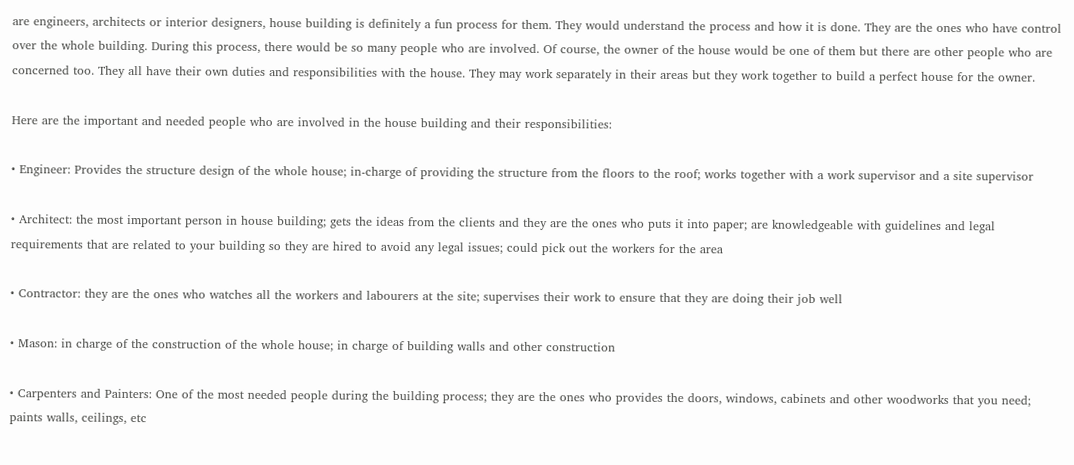are engineers, architects or interior designers, house building is definitely a fun process for them. They would understand the process and how it is done. They are the ones who have control over the whole building. During this process, there would be so many people who are involved. Of course, the owner of the house would be one of them but there are other people who are concerned too. They all have their own duties and responsibilities with the house. They may work separately in their areas but they work together to build a perfect house for the owner.

Here are the important and needed people who are involved in the house building and their responsibilities:

• Engineer: Provides the structure design of the whole house; in-charge of providing the structure from the floors to the roof; works together with a work supervisor and a site supervisor

• Architect: the most important person in house building; gets the ideas from the clients and they are the ones who puts it into paper; are knowledgeable with guidelines and legal requirements that are related to your building so they are hired to avoid any legal issues; could pick out the workers for the area

• Contractor: they are the ones who watches all the workers and labourers at the site; supervises their work to ensure that they are doing their job well

• Mason: in charge of the construction of the whole house; in charge of building walls and other construction

• Carpenters and Painters: One of the most needed people during the building process; they are the ones who provides the doors, windows, cabinets and other woodworks that you need; paints walls, ceilings, etc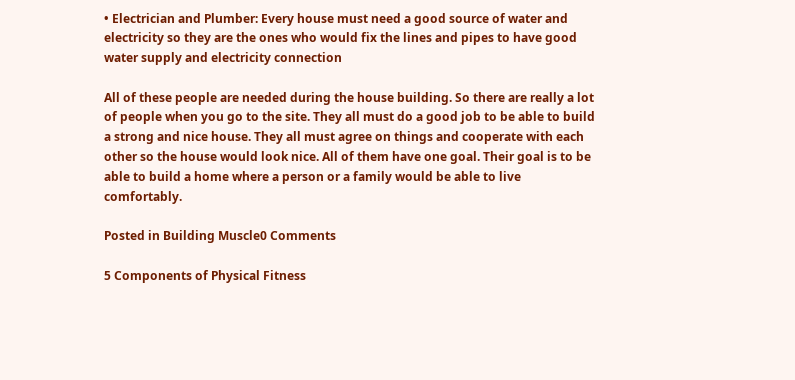• Electrician and Plumber: Every house must need a good source of water and electricity so they are the ones who would fix the lines and pipes to have good water supply and electricity connection

All of these people are needed during the house building. So there are really a lot of people when you go to the site. They all must do a good job to be able to build a strong and nice house. They all must agree on things and cooperate with each other so the house would look nice. All of them have one goal. Their goal is to be able to build a home where a person or a family would be able to live comfortably.

Posted in Building Muscle0 Comments

5 Components of Physical Fitness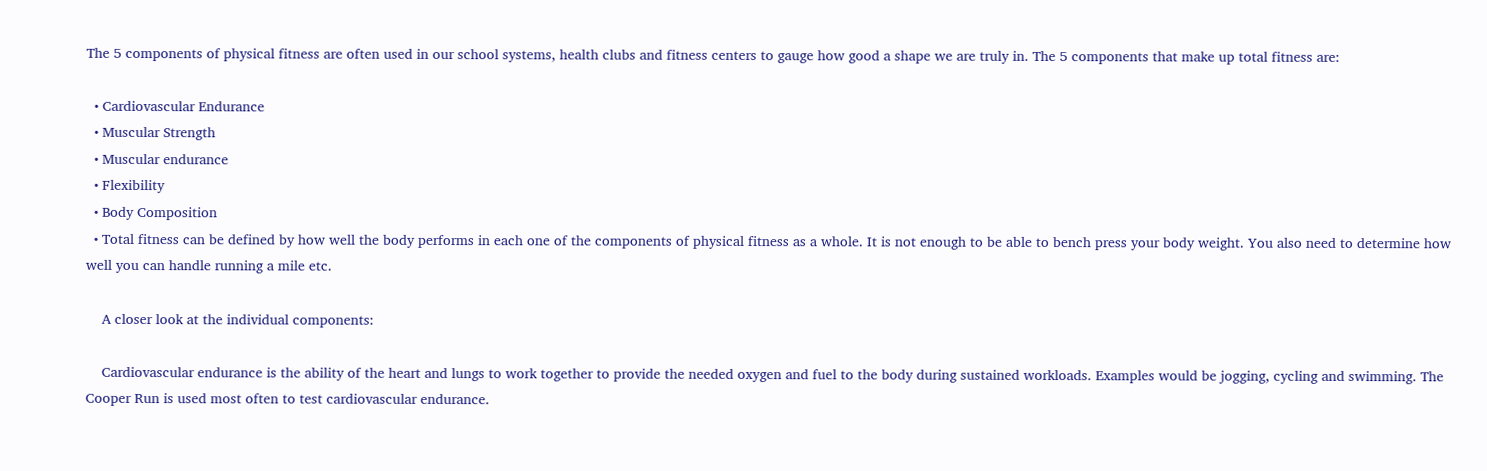The 5 components of physical fitness are often used in our school systems, health clubs and fitness centers to gauge how good a shape we are truly in. The 5 components that make up total fitness are:

  • Cardiovascular Endurance
  • Muscular Strength
  • Muscular endurance
  • Flexibility
  • Body Composition
  • Total fitness can be defined by how well the body performs in each one of the components of physical fitness as a whole. It is not enough to be able to bench press your body weight. You also need to determine how well you can handle running a mile etc.

    A closer look at the individual components:

    Cardiovascular endurance is the ability of the heart and lungs to work together to provide the needed oxygen and fuel to the body during sustained workloads. Examples would be jogging, cycling and swimming. The Cooper Run is used most often to test cardiovascular endurance.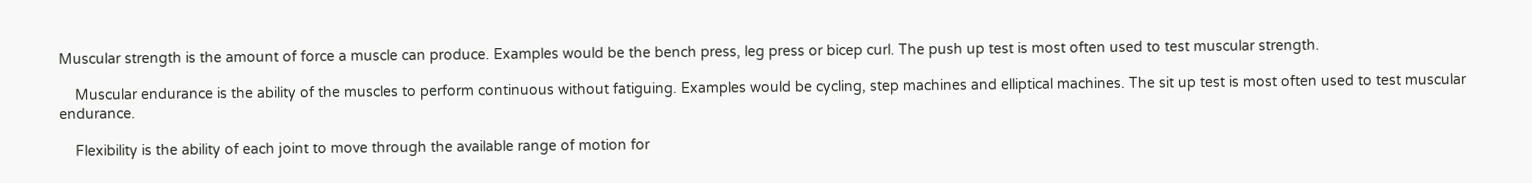Muscular strength is the amount of force a muscle can produce. Examples would be the bench press, leg press or bicep curl. The push up test is most often used to test muscular strength.

    Muscular endurance is the ability of the muscles to perform continuous without fatiguing. Examples would be cycling, step machines and elliptical machines. The sit up test is most often used to test muscular endurance.

    Flexibility is the ability of each joint to move through the available range of motion for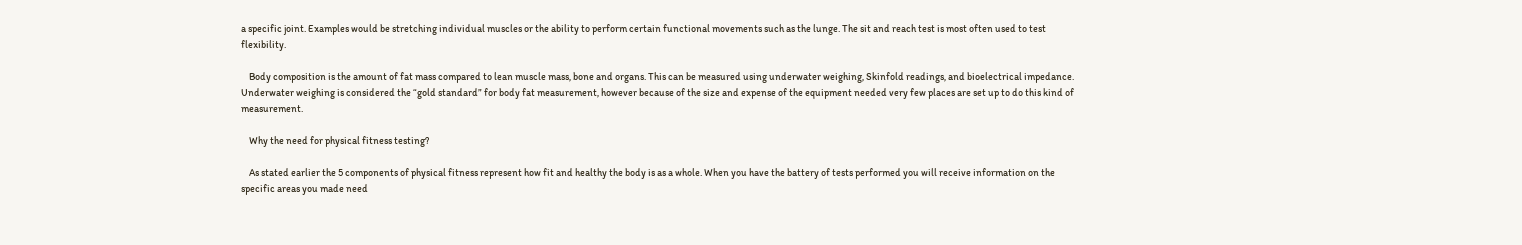a specific joint. Examples would be stretching individual muscles or the ability to perform certain functional movements such as the lunge. The sit and reach test is most often used to test flexibility.

    Body composition is the amount of fat mass compared to lean muscle mass, bone and organs. This can be measured using underwater weighing, Skinfold readings, and bioelectrical impedance. Underwater weighing is considered the “gold standard” for body fat measurement, however because of the size and expense of the equipment needed very few places are set up to do this kind of measurement.

    Why the need for physical fitness testing?

    As stated earlier the 5 components of physical fitness represent how fit and healthy the body is as a whole. When you have the battery of tests performed you will receive information on the specific areas you made need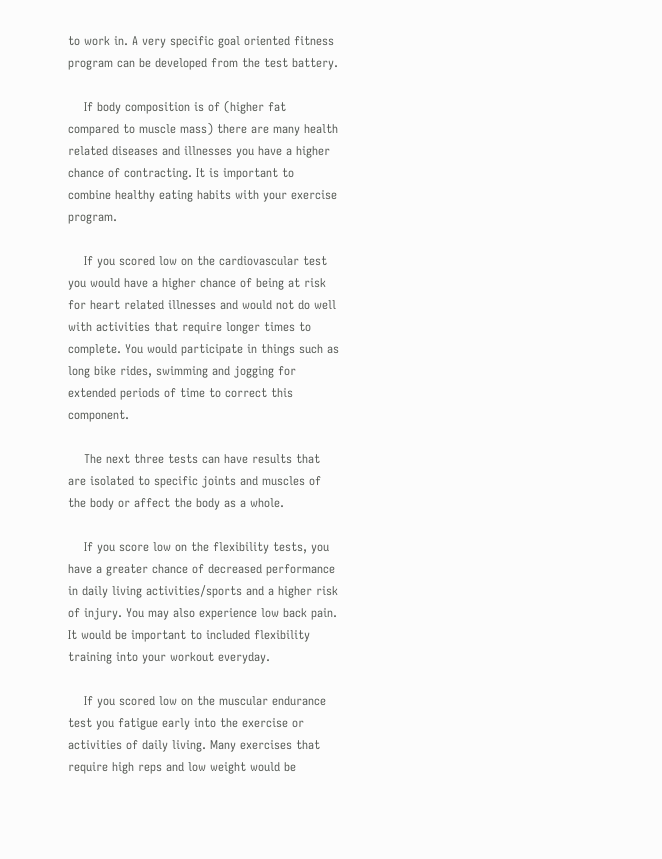to work in. A very specific goal oriented fitness program can be developed from the test battery.

    If body composition is of (higher fat compared to muscle mass) there are many health related diseases and illnesses you have a higher chance of contracting. It is important to combine healthy eating habits with your exercise program.

    If you scored low on the cardiovascular test you would have a higher chance of being at risk for heart related illnesses and would not do well with activities that require longer times to complete. You would participate in things such as long bike rides, swimming and jogging for extended periods of time to correct this component.

    The next three tests can have results that are isolated to specific joints and muscles of the body or affect the body as a whole.

    If you score low on the flexibility tests, you have a greater chance of decreased performance in daily living activities/sports and a higher risk of injury. You may also experience low back pain. It would be important to included flexibility training into your workout everyday.

    If you scored low on the muscular endurance test you fatigue early into the exercise or activities of daily living. Many exercises that require high reps and low weight would be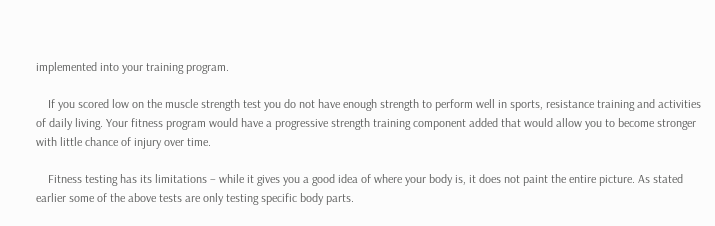implemented into your training program.

    If you scored low on the muscle strength test you do not have enough strength to perform well in sports, resistance training and activities of daily living. Your fitness program would have a progressive strength training component added that would allow you to become stronger with little chance of injury over time.

    Fitness testing has its limitations – while it gives you a good idea of where your body is, it does not paint the entire picture. As stated earlier some of the above tests are only testing specific body parts.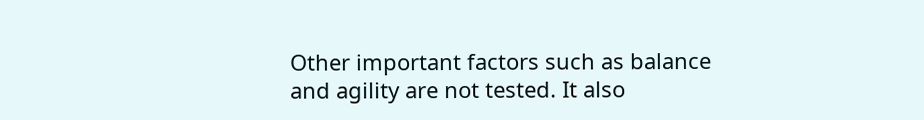Other important factors such as balance and agility are not tested. It also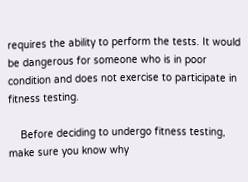requires the ability to perform the tests. It would be dangerous for someone who is in poor condition and does not exercise to participate in fitness testing.

    Before deciding to undergo fitness testing, make sure you know why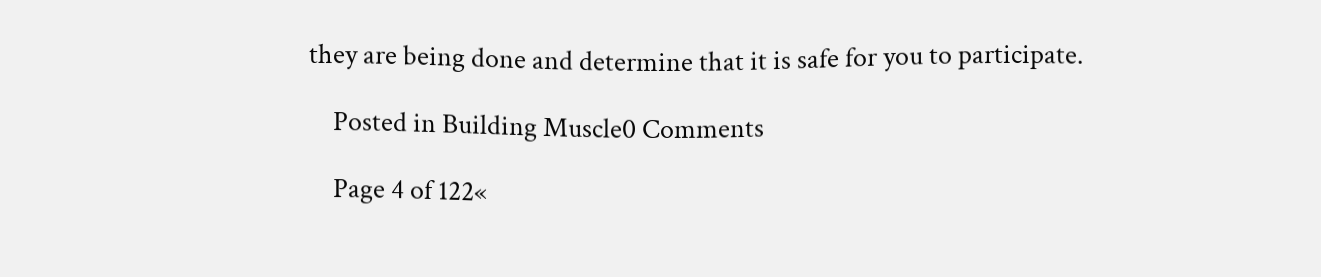they are being done and determine that it is safe for you to participate.

    Posted in Building Muscle0 Comments

    Page 4 of 122«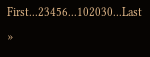First...23456...102030...Last »